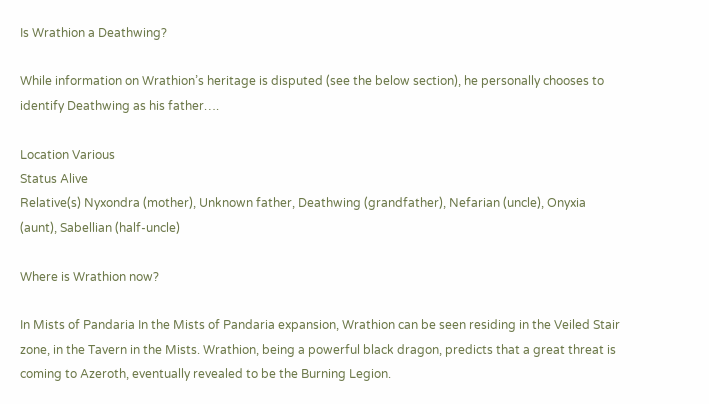Is Wrathion a Deathwing?

While information on Wrathion’s heritage is disputed (see the below section), he personally chooses to identify Deathwing as his father….

Location Various
Status Alive
Relative(s) Nyxondra (mother), Unknown father, Deathwing (grandfather), Nefarian (uncle), Onyxia (aunt), Sabellian (half-uncle)

Where is Wrathion now?

In Mists of Pandaria In the Mists of Pandaria expansion, Wrathion can be seen residing in the Veiled Stair zone, in the Tavern in the Mists. Wrathion, being a powerful black dragon, predicts that a great threat is coming to Azeroth, eventually revealed to be the Burning Legion.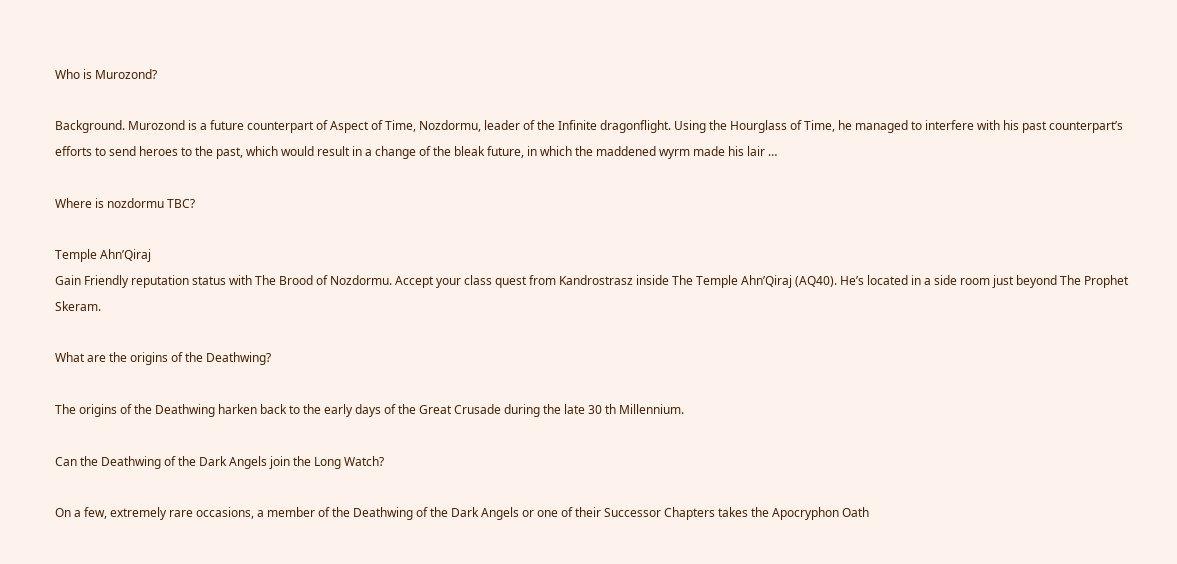Who is Murozond?

Background. Murozond is a future counterpart of Aspect of Time, Nozdormu, leader of the Infinite dragonflight. Using the Hourglass of Time, he managed to interfere with his past counterpart’s efforts to send heroes to the past, which would result in a change of the bleak future, in which the maddened wyrm made his lair …

Where is nozdormu TBC?

Temple Ahn’Qiraj
Gain Friendly reputation status with The Brood of Nozdormu. Accept your class quest from Kandrostrasz inside The Temple Ahn’Qiraj (AQ40). He’s located in a side room just beyond The Prophet Skeram.

What are the origins of the Deathwing?

The origins of the Deathwing harken back to the early days of the Great Crusade during the late 30 th Millennium.

Can the Deathwing of the Dark Angels join the Long Watch?

On a few, extremely rare occasions, a member of the Deathwing of the Dark Angels or one of their Successor Chapters takes the Apocryphon Oath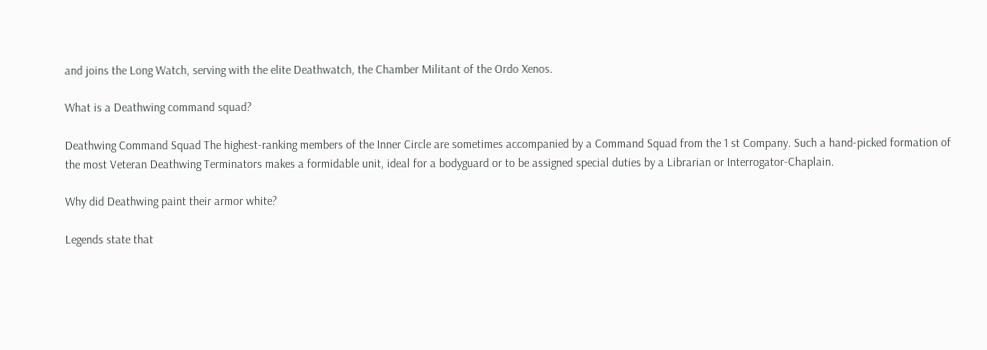and joins the Long Watch, serving with the elite Deathwatch, the Chamber Militant of the Ordo Xenos.

What is a Deathwing command squad?

Deathwing Command Squad The highest-ranking members of the Inner Circle are sometimes accompanied by a Command Squad from the 1 st Company. Such a hand-picked formation of the most Veteran Deathwing Terminators makes a formidable unit, ideal for a bodyguard or to be assigned special duties by a Librarian or Interrogator-Chaplain.

Why did Deathwing paint their armor white?

Legends state that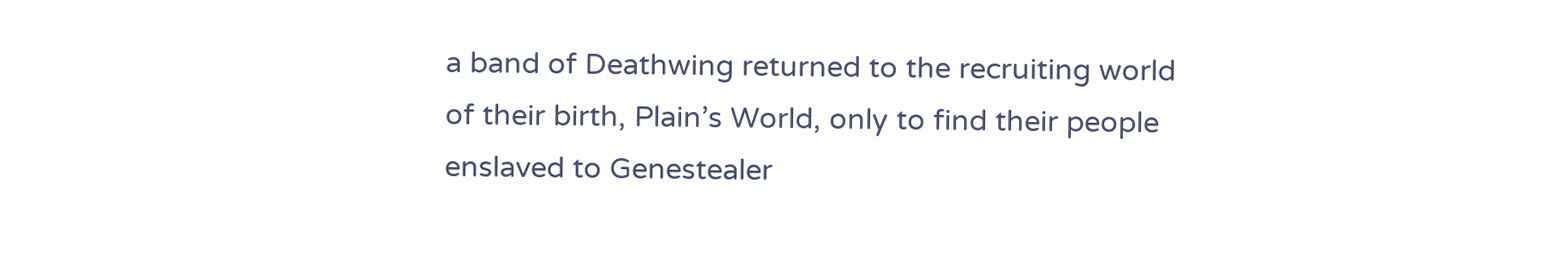a band of Deathwing returned to the recruiting world of their birth, Plain’s World, only to find their people enslaved to Genestealer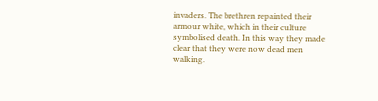invaders. The brethren repainted their armour white, which in their culture symbolised death. In this way they made clear that they were now dead men walking.